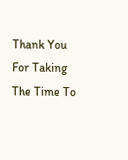Thank You For Taking The Time To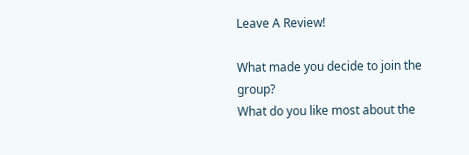Leave A Review!

What made you decide to join the group?
What do you like most about the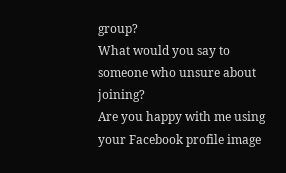group?
What would you say to someone who unsure about joining?
Are you happy with me using your Facebook profile image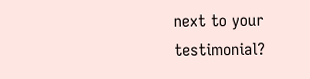next to your testimonial?